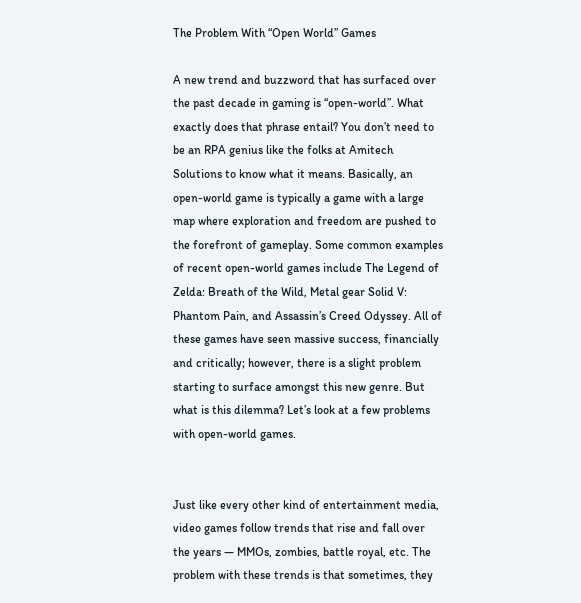The Problem With “Open World” Games

A new trend and buzzword that has surfaced over the past decade in gaming is “open-world”. What exactly does that phrase entail? You don’t need to be an RPA genius like the folks at Amitech Solutions to know what it means. Basically, an open-world game is typically a game with a large map where exploration and freedom are pushed to the forefront of gameplay. Some common examples of recent open-world games include The Legend of Zelda: Breath of the Wild, Metal gear Solid V: Phantom Pain, and Assassin’s Creed Odyssey. All of these games have seen massive success, financially and critically; however, there is a slight problem starting to surface amongst this new genre. But what is this dilemma? Let’s look at a few problems with open-world games.


Just like every other kind of entertainment media, video games follow trends that rise and fall over the years — MMOs, zombies, battle royal, etc. The problem with these trends is that sometimes, they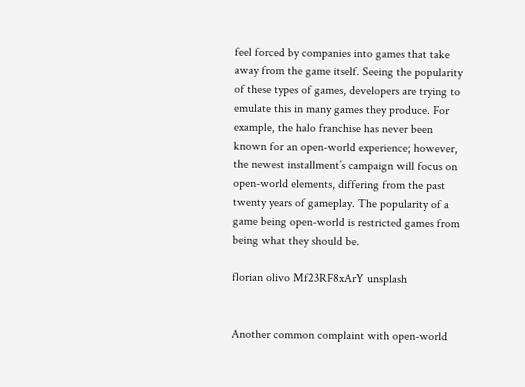feel forced by companies into games that take away from the game itself. Seeing the popularity of these types of games, developers are trying to emulate this in many games they produce. For example, the halo franchise has never been known for an open-world experience; however, the newest installment’s campaign will focus on open-world elements, differing from the past twenty years of gameplay. The popularity of a game being open-world is restricted games from being what they should be.

florian olivo Mf23RF8xArY unsplash


Another common complaint with open-world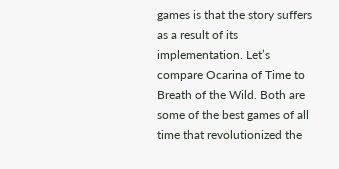games is that the story suffers as a result of its implementation. Let’s compare Ocarina of Time to Breath of the Wild. Both are some of the best games of all time that revolutionized the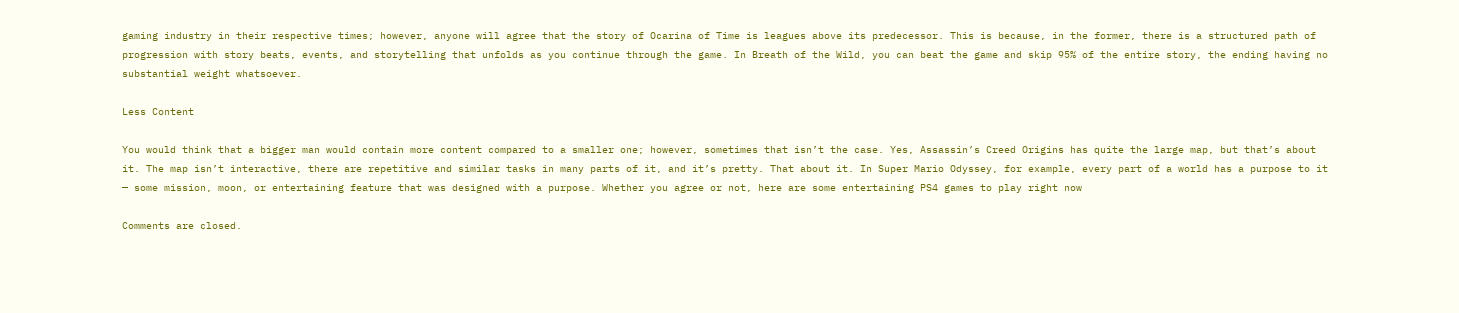gaming industry in their respective times; however, anyone will agree that the story of Ocarina of Time is leagues above its predecessor. This is because, in the former, there is a structured path of progression with story beats, events, and storytelling that unfolds as you continue through the game. In Breath of the Wild, you can beat the game and skip 95% of the entire story, the ending having no substantial weight whatsoever.

Less Content

You would think that a bigger man would contain more content compared to a smaller one; however, sometimes that isn’t the case. Yes, Assassin’s Creed Origins has quite the large map, but that’s about it. The map isn’t interactive, there are repetitive and similar tasks in many parts of it, and it’s pretty. That about it. In Super Mario Odyssey, for example, every part of a world has a purpose to it — some mission, moon, or entertaining feature that was designed with a purpose. Whether you agree or not, here are some entertaining PS4 games to play right now

Comments are closed.